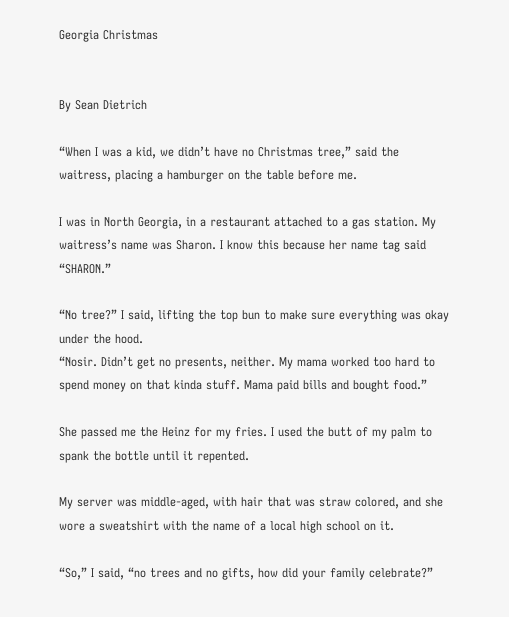Georgia Christmas


By Sean Dietrich

“When I was a kid, we didn’t have no Christmas tree,” said the waitress, placing a hamburger on the table before me.

I was in North Georgia, in a restaurant attached to a gas station. My waitress’s name was Sharon. I know this because her name tag said “SHARON.”

“No tree?” I said, lifting the top bun to make sure everything was okay under the hood.
“Nosir. Didn’t get no presents, neither. My mama worked too hard to spend money on that kinda stuff. Mama paid bills and bought food.”

She passed me the Heinz for my fries. I used the butt of my palm to spank the bottle until it repented.

My server was middle-aged, with hair that was straw colored, and she wore a sweatshirt with the name of a local high school on it.

“So,” I said, “no trees and no gifts, how did your family celebrate?”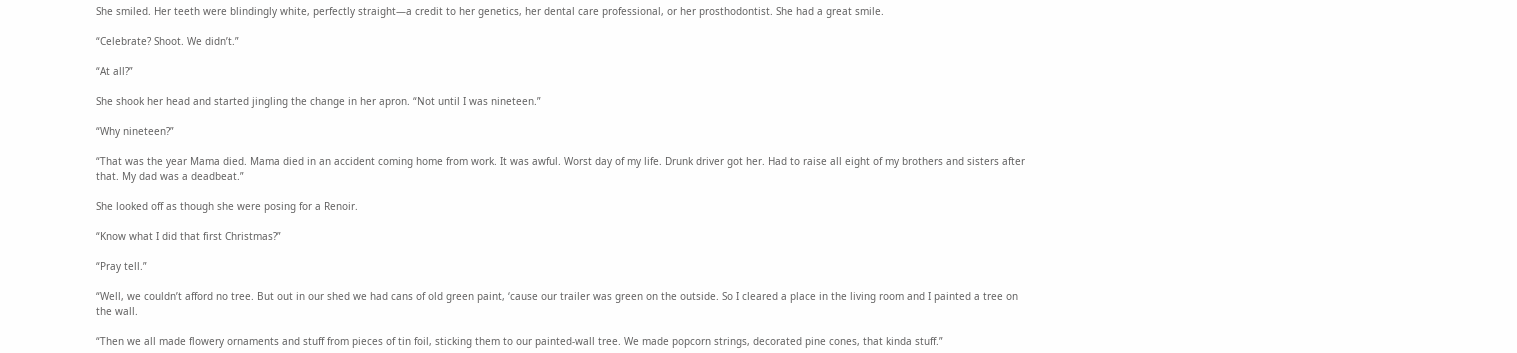She smiled. Her teeth were blindingly white, perfectly straight—a credit to her genetics, her dental care professional, or her prosthodontist. She had a great smile.

“Celebrate? Shoot. We didn’t.”

“At all?”

She shook her head and started jingling the change in her apron. “Not until I was nineteen.”

“Why nineteen?”

“That was the year Mama died. Mama died in an accident coming home from work. It was awful. Worst day of my life. Drunk driver got her. Had to raise all eight of my brothers and sisters after that. My dad was a deadbeat.”

She looked off as though she were posing for a Renoir.

“Know what I did that first Christmas?”

“Pray tell.”

“Well, we couldn’t afford no tree. But out in our shed we had cans of old green paint, ‘cause our trailer was green on the outside. So I cleared a place in the living room and I painted a tree on the wall.

“Then we all made flowery ornaments and stuff from pieces of tin foil, sticking them to our painted-wall tree. We made popcorn strings, decorated pine cones, that kinda stuff.”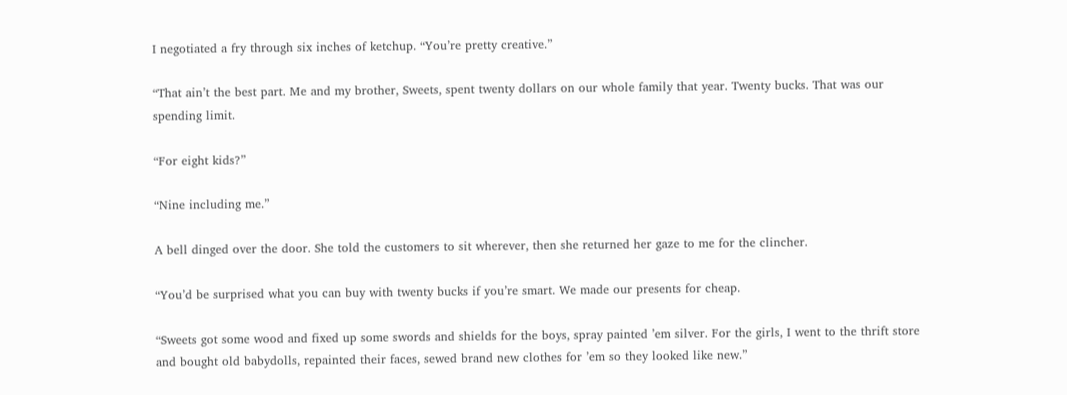I negotiated a fry through six inches of ketchup. “You’re pretty creative.”

“That ain’t the best part. Me and my brother, Sweets, spent twenty dollars on our whole family that year. Twenty bucks. That was our spending limit.

“For eight kids?”

“Nine including me.”

A bell dinged over the door. She told the customers to sit wherever, then she returned her gaze to me for the clincher.

“You’d be surprised what you can buy with twenty bucks if you’re smart. We made our presents for cheap.

“Sweets got some wood and fixed up some swords and shields for the boys, spray painted ’em silver. For the girls, I went to the thrift store and bought old babydolls, repainted their faces, sewed brand new clothes for ’em so they looked like new.”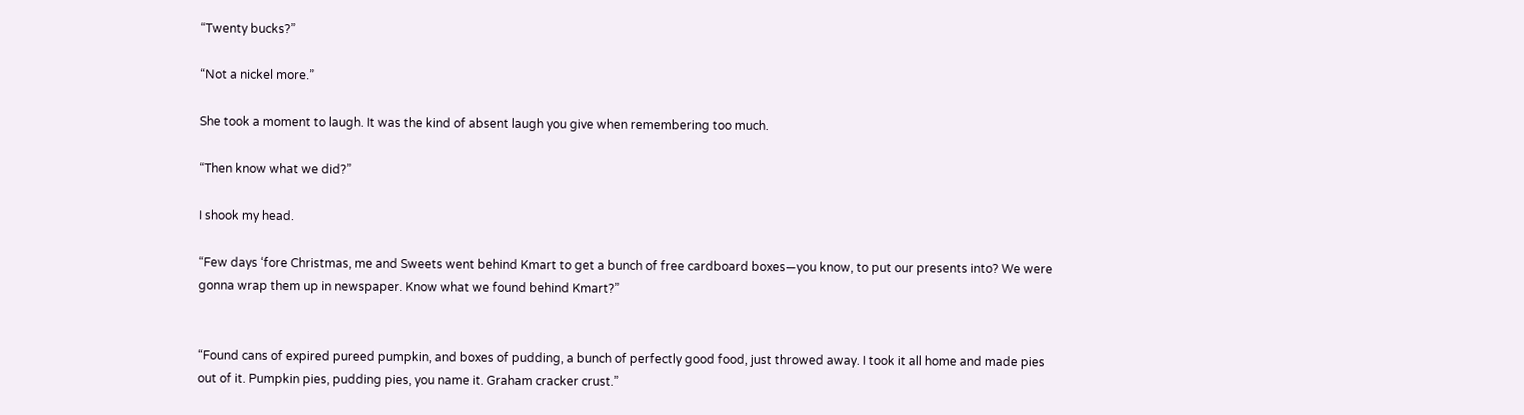“Twenty bucks?”

“Not a nickel more.”

She took a moment to laugh. It was the kind of absent laugh you give when remembering too much.

“Then know what we did?”

I shook my head.

“Few days ‘fore Christmas, me and Sweets went behind Kmart to get a bunch of free cardboard boxes—you know, to put our presents into? We were gonna wrap them up in newspaper. Know what we found behind Kmart?”


“Found cans of expired pureed pumpkin, and boxes of pudding, a bunch of perfectly good food, just throwed away. I took it all home and made pies out of it. Pumpkin pies, pudding pies, you name it. Graham cracker crust.”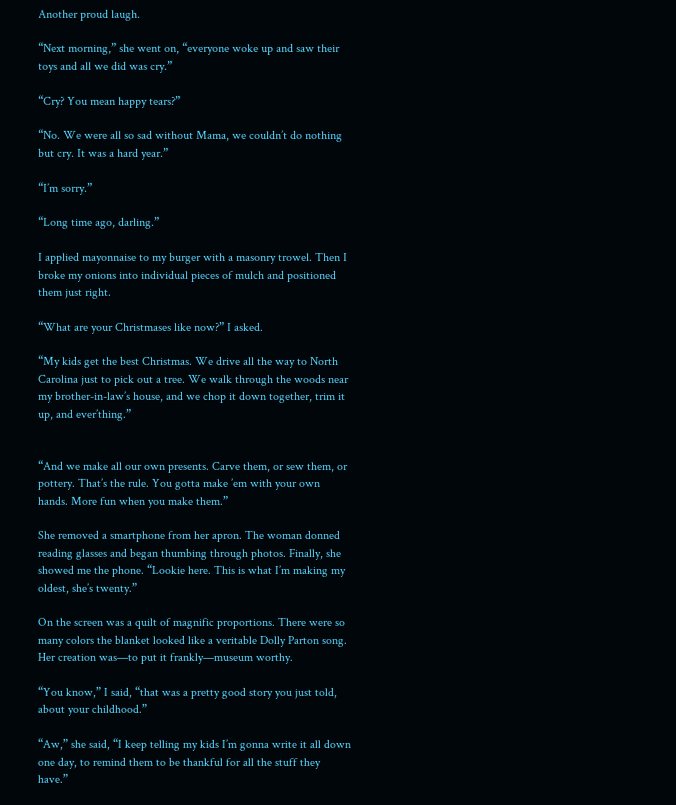Another proud laugh.

“Next morning,” she went on, “everyone woke up and saw their toys and all we did was cry.”

“Cry? You mean happy tears?”

“No. We were all so sad without Mama, we couldn’t do nothing but cry. It was a hard year.”

“I’m sorry.”

“Long time ago, darling.”

I applied mayonnaise to my burger with a masonry trowel. Then I broke my onions into individual pieces of mulch and positioned them just right.

“What are your Christmases like now?” I asked.

“My kids get the best Christmas. We drive all the way to North Carolina just to pick out a tree. We walk through the woods near my brother-in-law’s house, and we chop it down together, trim it up, and ever’thing.”


“And we make all our own presents. Carve them, or sew them, or pottery. That’s the rule. You gotta make ’em with your own hands. More fun when you make them.”

She removed a smartphone from her apron. The woman donned reading glasses and began thumbing through photos. Finally, she showed me the phone. “Lookie here. This is what I’m making my oldest, she’s twenty.”

On the screen was a quilt of magnific proportions. There were so many colors the blanket looked like a veritable Dolly Parton song. Her creation was—to put it frankly—museum worthy.

“You know,” I said, “that was a pretty good story you just told, about your childhood.”

“Aw,” she said, “I keep telling my kids I’m gonna write it all down one day, to remind them to be thankful for all the stuff they have.”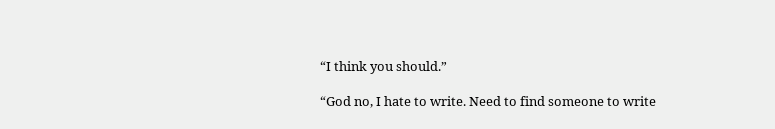“I think you should.”

“God no, I hate to write. Need to find someone to write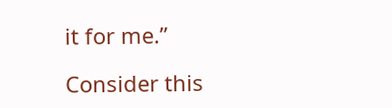it for me.”

Consider this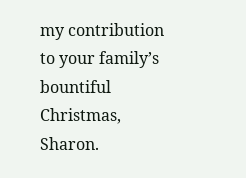my contribution to your family’s bountiful Christmas, Sharon.